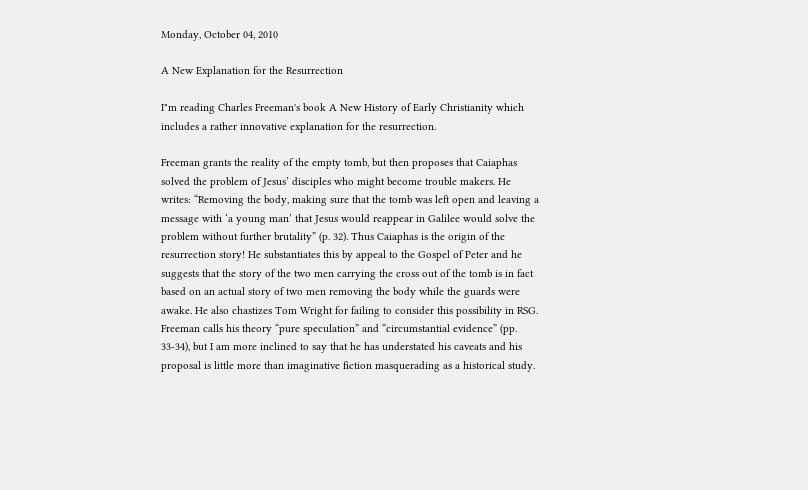Monday, October 04, 2010

A New Explanation for the Resurrection

I"m reading Charles Freeman's book A New History of Early Christianity which includes a rather innovative explanation for the resurrection.

Freeman grants the reality of the empty tomb, but then proposes that Caiaphas solved the problem of Jesus’ disciples who might become trouble makers. He writes: “Removing the body, making sure that the tomb was left open and leaving a message with ‘a young man’ that Jesus would reappear in Galilee would solve the problem without further brutality” (p. 32). Thus Caiaphas is the origin of the resurrection story! He substantiates this by appeal to the Gospel of Peter and he suggests that the story of the two men carrying the cross out of the tomb is in fact based on an actual story of two men removing the body while the guards were awake. He also chastizes Tom Wright for failing to consider this possibility in RSG. Freeman calls his theory “pure speculation” and “circumstantial evidence” (pp. 33-34), but I am more inclined to say that he has understated his caveats and his proposal is little more than imaginative fiction masquerading as a historical study.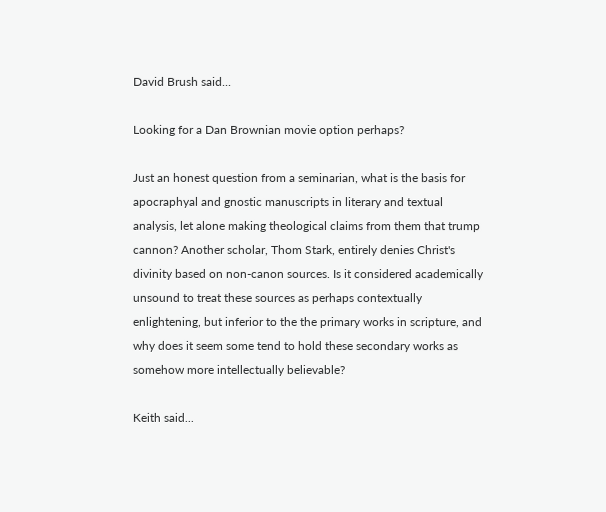David Brush said...

Looking for a Dan Brownian movie option perhaps?

Just an honest question from a seminarian, what is the basis for apocraphyal and gnostic manuscripts in literary and textual analysis, let alone making theological claims from them that trump cannon? Another scholar, Thom Stark, entirely denies Christ's divinity based on non-canon sources. Is it considered academically unsound to treat these sources as perhaps contextually enlightening, but inferior to the the primary works in scripture, and why does it seem some tend to hold these secondary works as somehow more intellectually believable?

Keith said...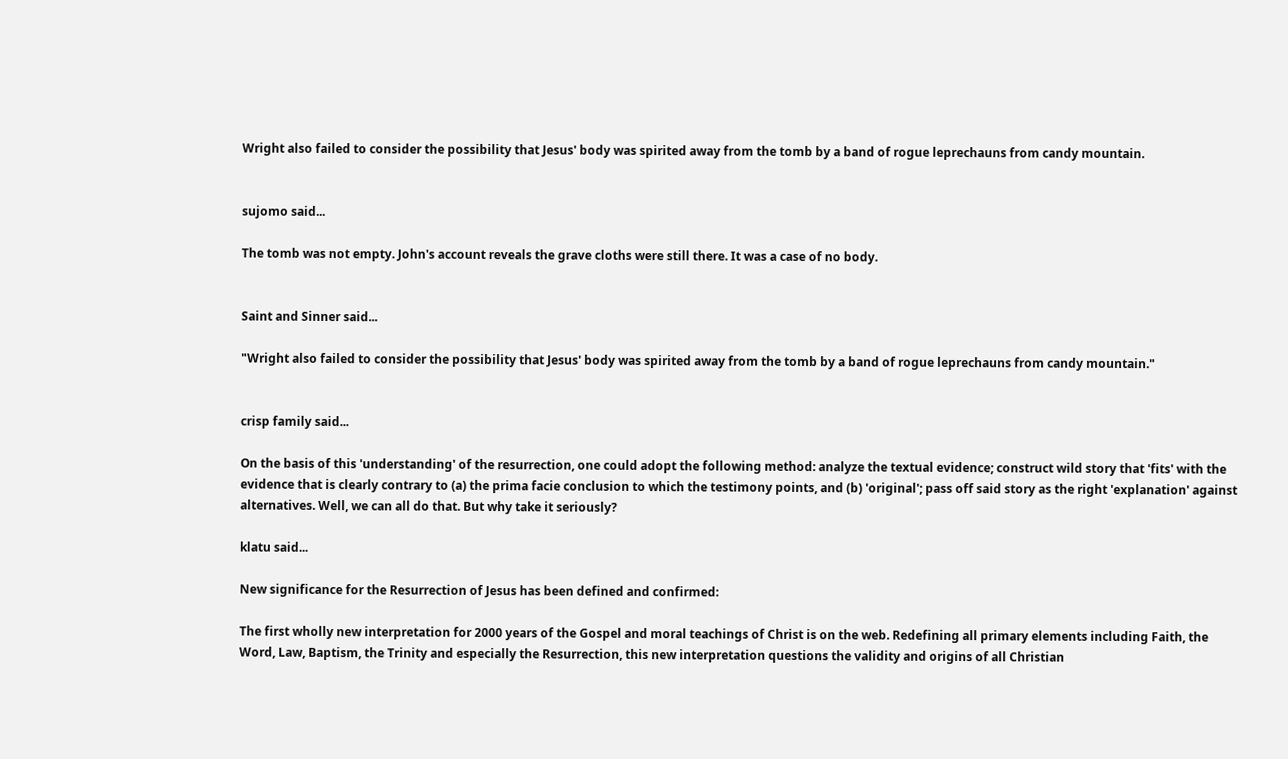Wright also failed to consider the possibility that Jesus' body was spirited away from the tomb by a band of rogue leprechauns from candy mountain.


sujomo said...

The tomb was not empty. John's account reveals the grave cloths were still there. It was a case of no body.


Saint and Sinner said...

"Wright also failed to consider the possibility that Jesus' body was spirited away from the tomb by a band of rogue leprechauns from candy mountain."


crisp family said...

On the basis of this 'understanding' of the resurrection, one could adopt the following method: analyze the textual evidence; construct wild story that 'fits' with the evidence that is clearly contrary to (a) the prima facie conclusion to which the testimony points, and (b) 'original'; pass off said story as the right 'explanation' against alternatives. Well, we can all do that. But why take it seriously?

klatu said...

New significance for the Resurrection of Jesus has been defined and confirmed:

The first wholly new interpretation for 2000 years of the Gospel and moral teachings of Christ is on the web. Redefining all primary elements including Faith, the Word, Law, Baptism, the Trinity and especially the Resurrection, this new interpretation questions the validity and origins of all Christian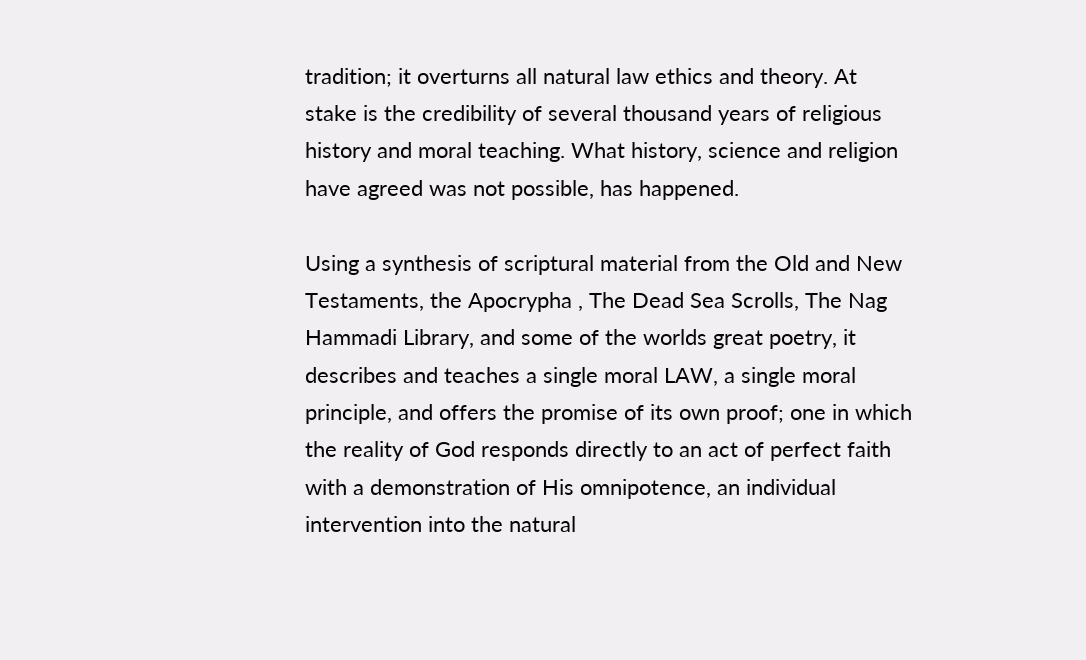tradition; it overturns all natural law ethics and theory. At stake is the credibility of several thousand years of religious history and moral teaching. What history, science and religion have agreed was not possible, has happened.

Using a synthesis of scriptural material from the Old and New Testaments, the Apocrypha , The Dead Sea Scrolls, The Nag Hammadi Library, and some of the worlds great poetry, it describes and teaches a single moral LAW, a single moral principle, and offers the promise of its own proof; one in which the reality of God responds directly to an act of perfect faith with a demonstration of His omnipotence, an individual intervention into the natural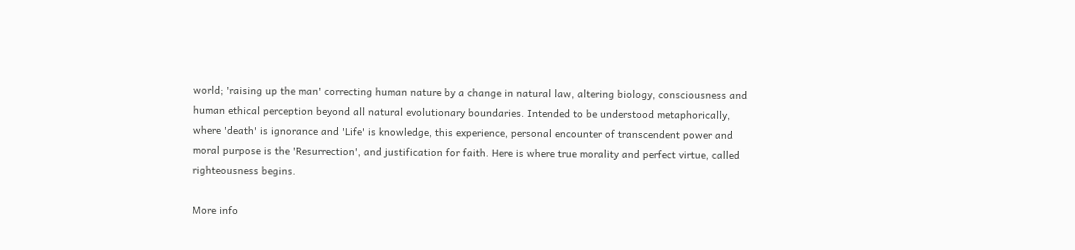world; 'raising up the man' correcting human nature by a change in natural law, altering biology, consciousness and human ethical perception beyond all natural evolutionary boundaries. Intended to be understood metaphorically, where 'death' is ignorance and 'Life' is knowledge, this experience, personal encounter of transcendent power and moral purpose is the 'Resurrection', and justification for faith. Here is where true morality and perfect virtue, called righteousness begins.

More info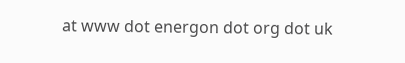at www dot energon dot org dot uk